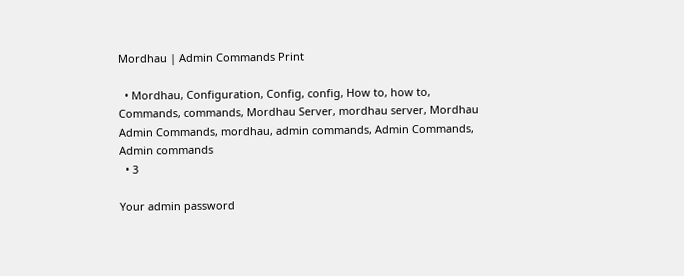Mordhau | Admin Commands Print

  • Mordhau, Configuration, Config, config, How to, how to, Commands, commands, Mordhau Server, mordhau server, Mordhau Admin Commands, mordhau, admin commands, Admin Commands, Admin commands
  • 3

Your admin password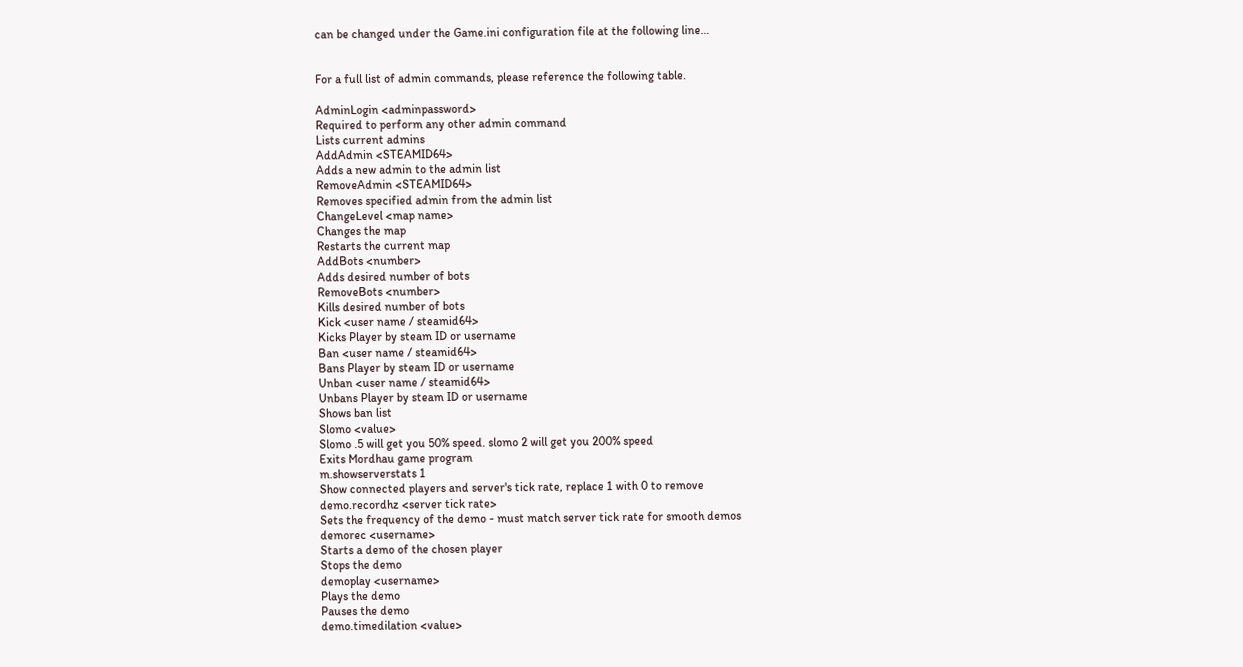can be changed under the Game.ini configuration file at the following line…


For a full list of admin commands, please reference the following table.

AdminLogin <adminpassword>
Required to perform any other admin command
Lists current admins
AddAdmin <STEAMID64>
Adds a new admin to the admin list
RemoveAdmin <STEAMID64>
Removes specified admin from the admin list
ChangeLevel <map name>
Changes the map
Restarts the current map
AddBots <number>
Adds desired number of bots
RemoveBots <number>
Kills desired number of bots
Kick <user name / steamid64>
Kicks Player by steam ID or username
Ban <user name / steamid64>
Bans Player by steam ID or username
Unban <user name / steamid64>
Unbans Player by steam ID or username
Shows ban list
Slomo <value>
Slomo .5 will get you 50% speed. slomo 2 will get you 200% speed
Exits Mordhau game program
m.showserverstats 1
Show connected players and server's tick rate, replace 1 with 0 to remove
demo.recordhz <server tick rate>
Sets the frequency of the demo - must match server tick rate for smooth demos
demorec <username>
Starts a demo of the chosen player
Stops the demo
demoplay <username>
Plays the demo
Pauses the demo
demo.timedilation <value>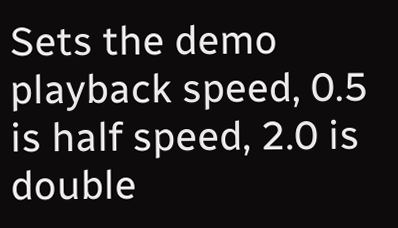Sets the demo playback speed, 0.5 is half speed, 2.0 is double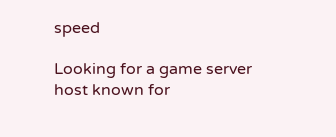speed

Looking for a game server host known for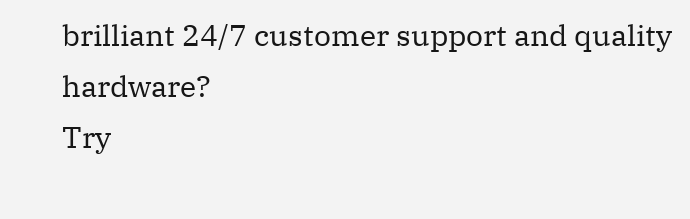brilliant 24/7 customer support and quality hardware?
Try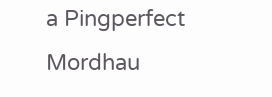a Pingperfect Mordhau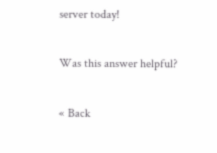server today!

Was this answer helpful?

« Back